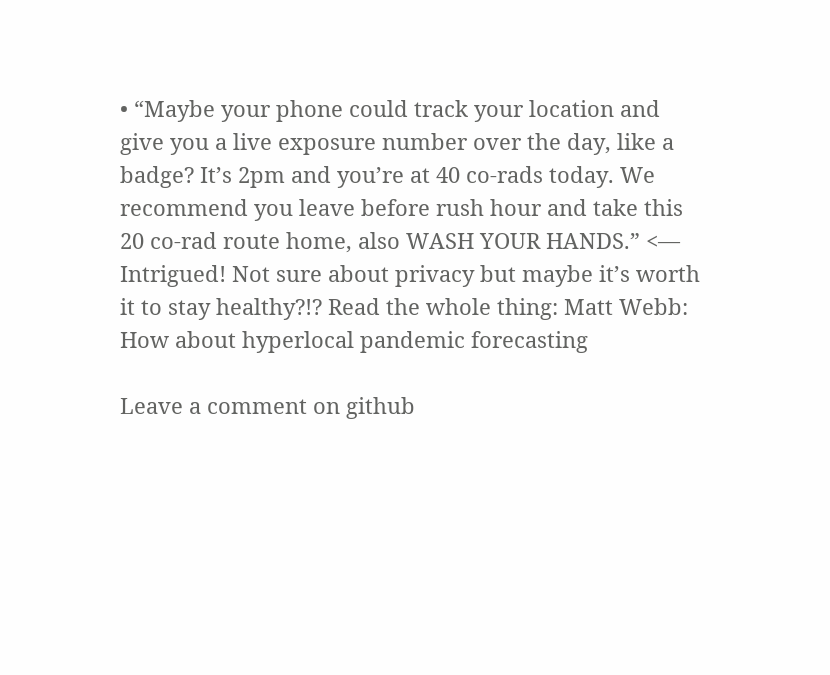• “Maybe your phone could track your location and give you a live exposure number over the day, like a badge? It’s 2pm and you’re at 40 co-rads today. We recommend you leave before rush hour and take this 20 co-rad route home, also WASH YOUR HANDS.” <— Intrigued! Not sure about privacy but maybe it’s worth it to stay healthy?!? Read the whole thing: Matt Webb: How about hyperlocal pandemic forecasting

Leave a comment on github